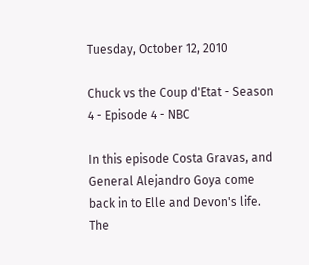Tuesday, October 12, 2010

Chuck vs the Coup d'Etat - Season 4 - Episode 4 - NBC

In this episode Costa Gravas, and General Alejandro Goya come back in to Elle and Devon's life. The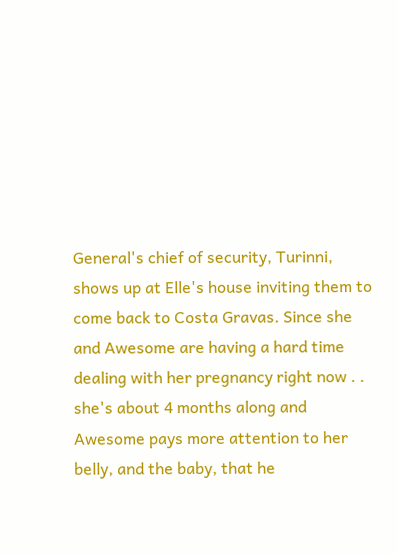General's chief of security, Turinni, shows up at Elle's house inviting them to come back to Costa Gravas. Since she and Awesome are having a hard time dealing with her pregnancy right now . . she's about 4 months along and Awesome pays more attention to her belly, and the baby, that he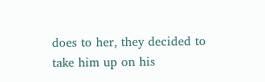does to her, they decided to take him up on his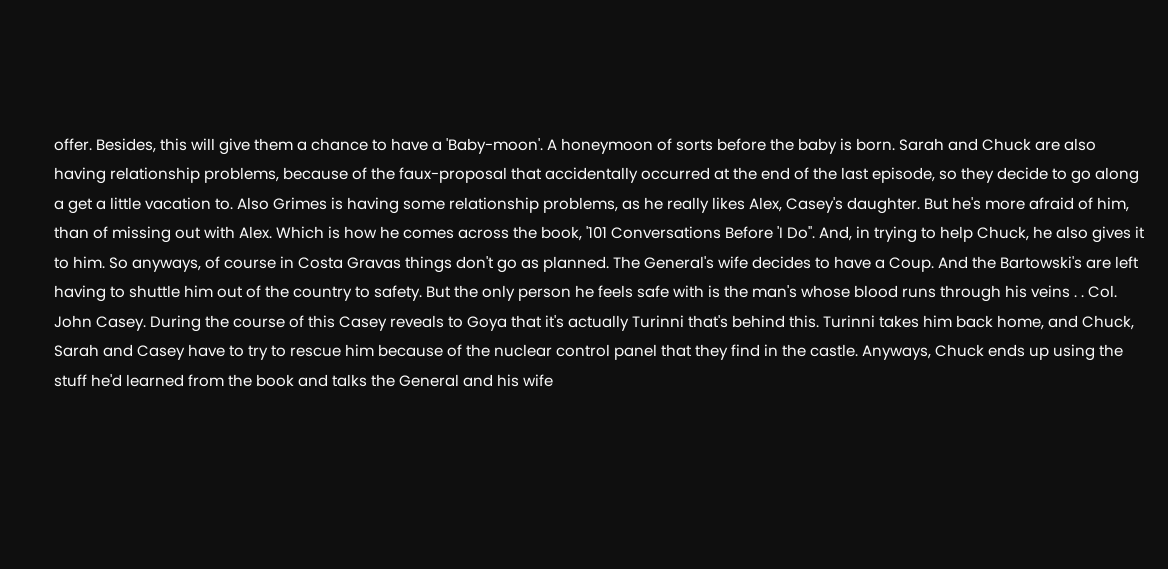offer. Besides, this will give them a chance to have a 'Baby-moon'. A honeymoon of sorts before the baby is born. Sarah and Chuck are also having relationship problems, because of the faux-proposal that accidentally occurred at the end of the last episode, so they decide to go along a get a little vacation to. Also Grimes is having some relationship problems, as he really likes Alex, Casey's daughter. But he's more afraid of him, than of missing out with Alex. Which is how he comes across the book, '101 Conversations Before 'I Do''. And, in trying to help Chuck, he also gives it to him. So anyways, of course in Costa Gravas things don't go as planned. The General's wife decides to have a Coup. And the Bartowski's are left having to shuttle him out of the country to safety. But the only person he feels safe with is the man's whose blood runs through his veins . . Col. John Casey. During the course of this Casey reveals to Goya that it's actually Turinni that's behind this. Turinni takes him back home, and Chuck, Sarah and Casey have to try to rescue him because of the nuclear control panel that they find in the castle. Anyways, Chuck ends up using the stuff he'd learned from the book and talks the General and his wife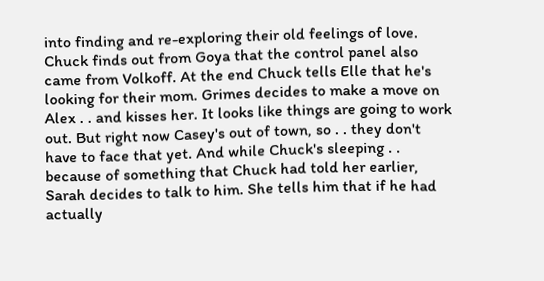into finding and re-exploring their old feelings of love. Chuck finds out from Goya that the control panel also came from Volkoff. At the end Chuck tells Elle that he's looking for their mom. Grimes decides to make a move on Alex . . and kisses her. It looks like things are going to work out. But right now Casey's out of town, so . . they don't have to face that yet. And while Chuck's sleeping . . because of something that Chuck had told her earlier, Sarah decides to talk to him. She tells him that if he had actually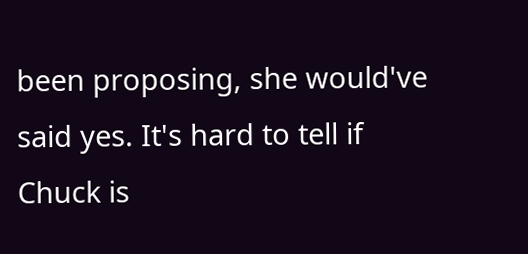been proposing, she would've said yes. It's hard to tell if Chuck is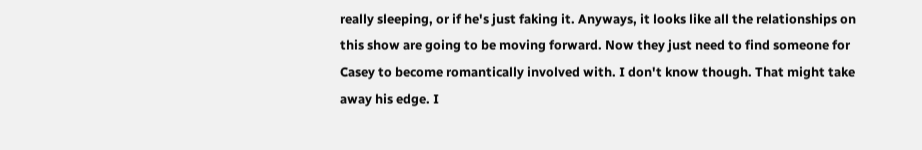really sleeping, or if he's just faking it. Anyways, it looks like all the relationships on this show are going to be moving forward. Now they just need to find someone for Casey to become romantically involved with. I don't know though. That might take away his edge. I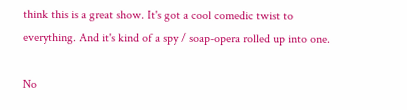think this is a great show. It's got a cool comedic twist to everything. And it's kind of a spy / soap-opera rolled up into one.

No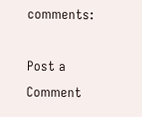comments:

Post a Comment